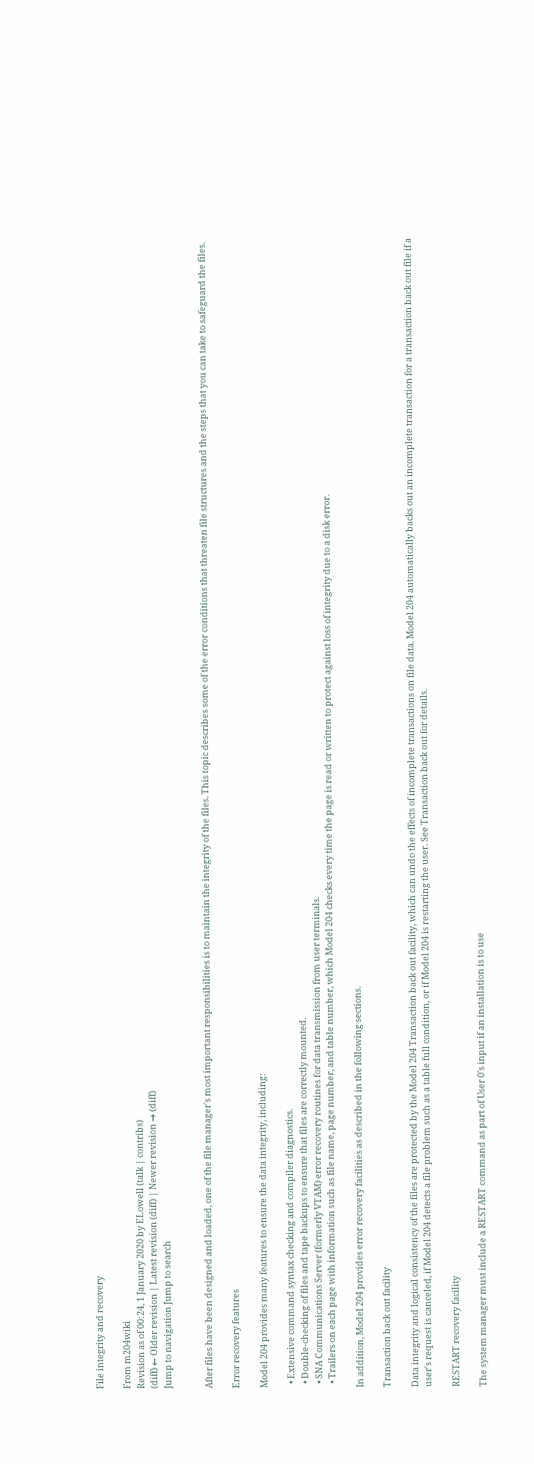File integrity and recovery

From m204wiki
Revision as of 00:24, 1 January 2020 by ELowell (talk | contribs)
(diff) ← Older revision | Latest revision (diff) | Newer revision → (diff)
Jump to navigation Jump to search


After files have been designed and loaded, one of the file manager's most important responsibilities is to maintain the integrity of the files. This topic describes some of the error conditions that threaten file structures and the steps that you can take to safeguard the files.

Error recovery features

Model 204 provides many features to ensure the data integrity, including:

  • Extensive command syntax checking and compiler diagnostics.
  • Double-checking of files and tape backups to ensure that files are correctly mounted.
  • SNA Communications Server (formerly VTAM) error recovery routines for data transmission from user terminals.
  • Trailers on each page with information such as file name, page number, and table number, which Model 204 checks every time the page is read or written to protect against loss of integrity due to a disk error.

In addition, Model 204 provides error recovery facilities as described in the following sections.

Transaction back out facility

Data integrity and logical consistency of the files are protected by the Model 204 Transaction back out facility, which can undo the effects of incomplete transactions on file data. Model 204 automatically backs out an incomplete transaction for a transaction back out file if a user's request is canceled, if Model 204 detects a file problem such as a table full condition, or if Model 204 is restarting the user. See Transaction back out for details.

RESTART recovery facility

The system manager must include a RESTART command as part of User 0's input if an installation is to use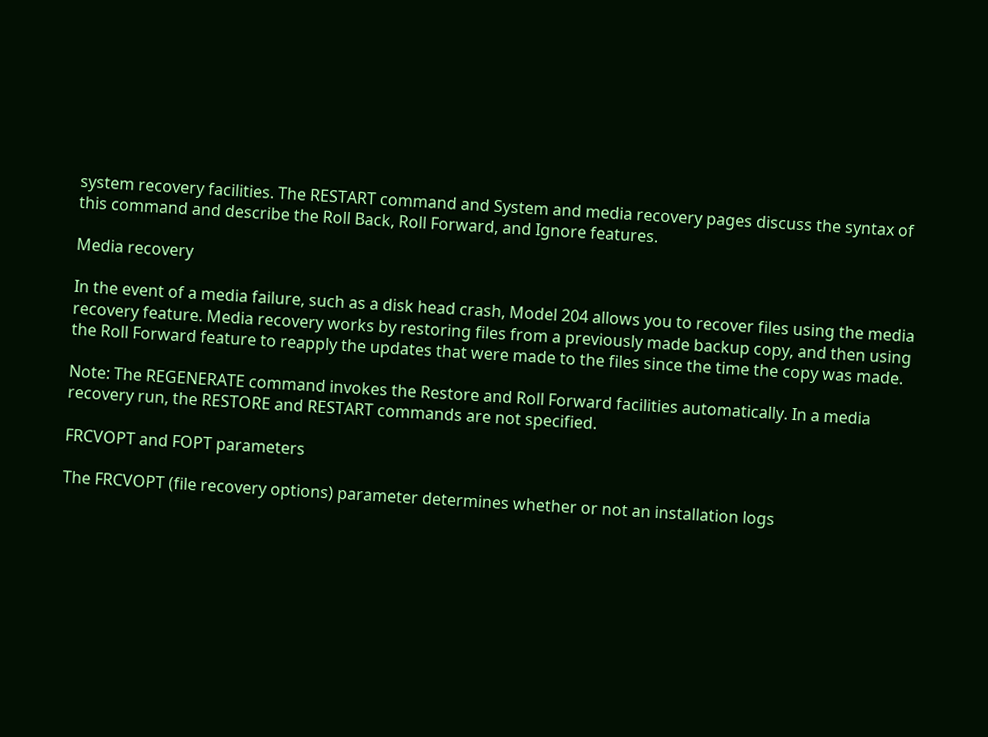system recovery facilities. The RESTART command and System and media recovery pages discuss the syntax of this command and describe the Roll Back, Roll Forward, and Ignore features.

Media recovery

In the event of a media failure, such as a disk head crash, Model 204 allows you to recover files using the media recovery feature. Media recovery works by restoring files from a previously made backup copy, and then using the Roll Forward feature to reapply the updates that were made to the files since the time the copy was made.

Note: The REGENERATE command invokes the Restore and Roll Forward facilities automatically. In a media recovery run, the RESTORE and RESTART commands are not specified.

FRCVOPT and FOPT parameters

The FRCVOPT (file recovery options) parameter determines whether or not an installation logs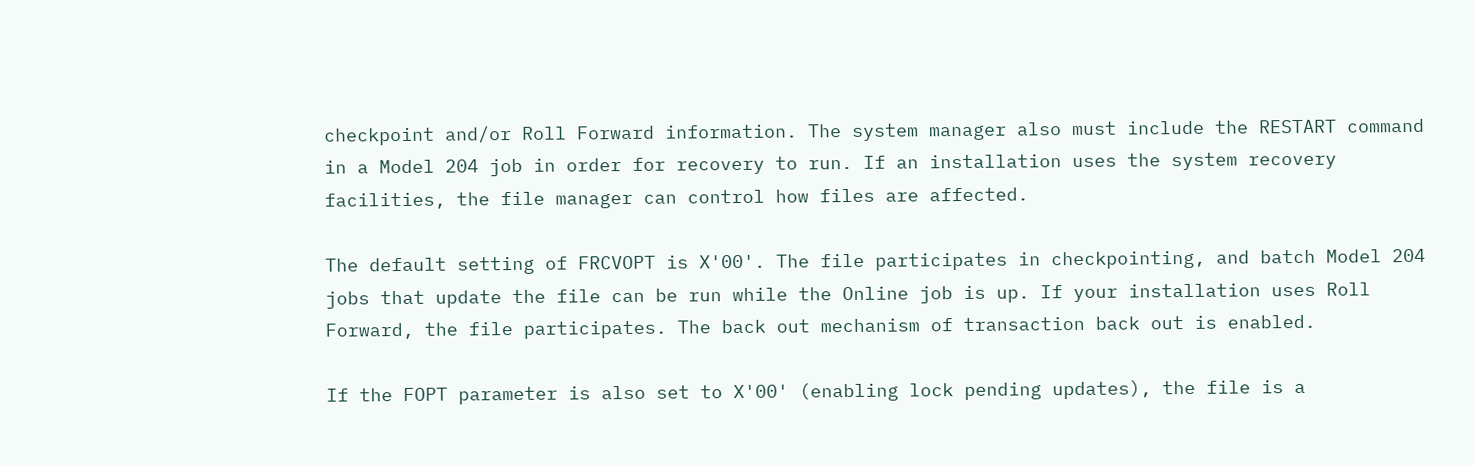checkpoint and/or Roll Forward information. The system manager also must include the RESTART command in a Model 204 job in order for recovery to run. If an installation uses the system recovery facilities, the file manager can control how files are affected.

The default setting of FRCVOPT is X'00'. The file participates in checkpointing, and batch Model 204 jobs that update the file can be run while the Online job is up. If your installation uses Roll Forward, the file participates. The back out mechanism of transaction back out is enabled.

If the FOPT parameter is also set to X'00' (enabling lock pending updates), the file is a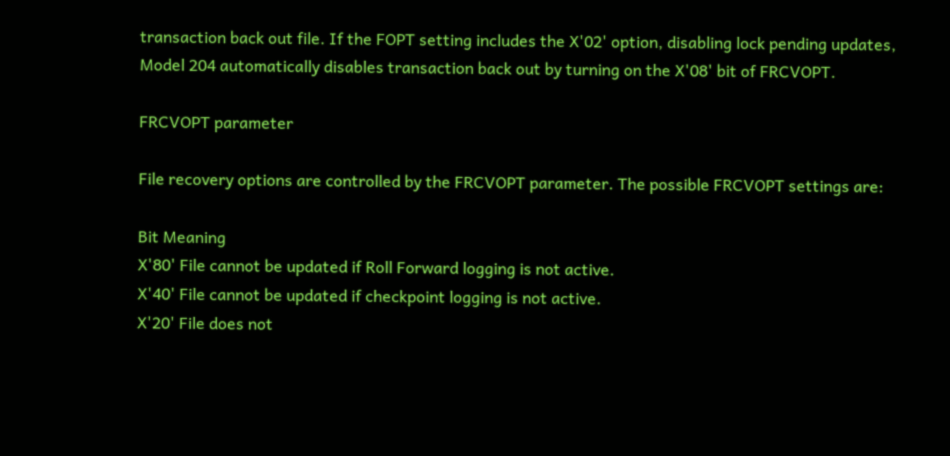transaction back out file. If the FOPT setting includes the X'02' option, disabling lock pending updates, Model 204 automatically disables transaction back out by turning on the X'08' bit of FRCVOPT.

FRCVOPT parameter

File recovery options are controlled by the FRCVOPT parameter. The possible FRCVOPT settings are:

Bit Meaning
X'80' File cannot be updated if Roll Forward logging is not active.
X'40' File cannot be updated if checkpoint logging is not active.
X'20' File does not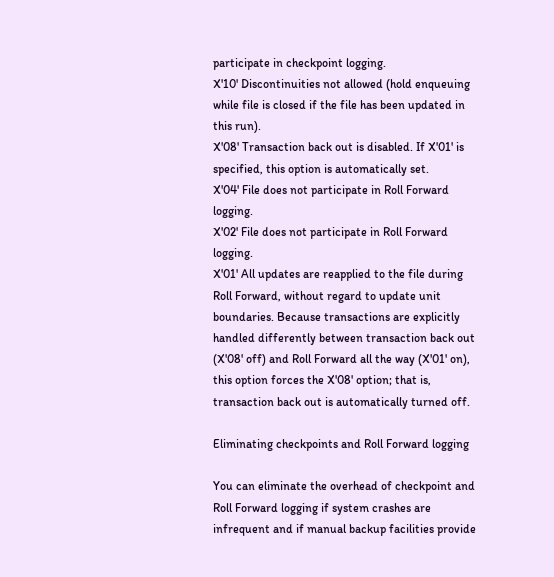participate in checkpoint logging.
X'10' Discontinuities not allowed (hold enqueuing while file is closed if the file has been updated in this run).
X'08' Transaction back out is disabled. If X'01' is specified, this option is automatically set.
X'04' File does not participate in Roll Forward logging.
X'02' File does not participate in Roll Forward logging.
X'01' All updates are reapplied to the file during Roll Forward, without regard to update unit boundaries. Because transactions are explicitly handled differently between transaction back out (X'08' off) and Roll Forward all the way (X'01' on), this option forces the X'08' option; that is, transaction back out is automatically turned off.

Eliminating checkpoints and Roll Forward logging

You can eliminate the overhead of checkpoint and Roll Forward logging if system crashes are infrequent and if manual backup facilities provide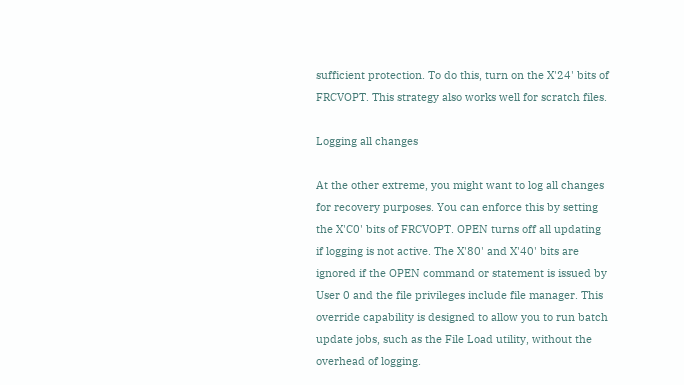sufficient protection. To do this, turn on the X'24' bits of FRCVOPT. This strategy also works well for scratch files.

Logging all changes

At the other extreme, you might want to log all changes for recovery purposes. You can enforce this by setting the X'C0' bits of FRCVOPT. OPEN turns off all updating if logging is not active. The X'80' and X'40' bits are ignored if the OPEN command or statement is issued by User 0 and the file privileges include file manager. This override capability is designed to allow you to run batch update jobs, such as the File Load utility, without the overhead of logging.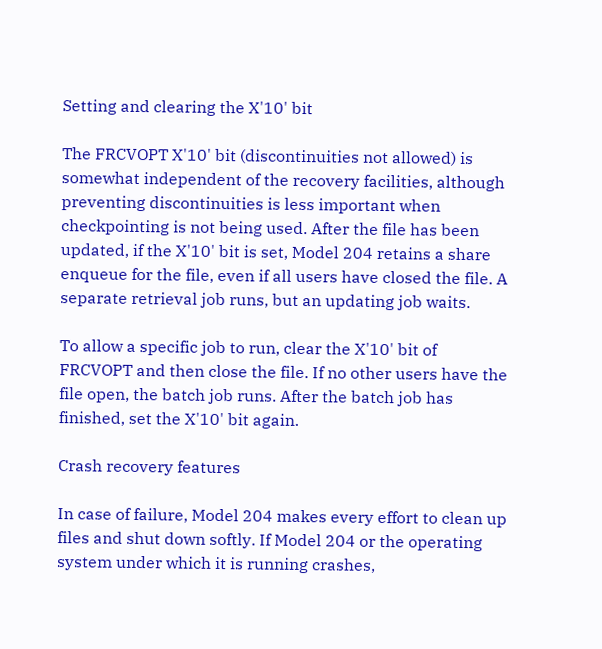Setting and clearing the X'10' bit

The FRCVOPT X'10' bit (discontinuities not allowed) is somewhat independent of the recovery facilities, although preventing discontinuities is less important when checkpointing is not being used. After the file has been updated, if the X'10' bit is set, Model 204 retains a share enqueue for the file, even if all users have closed the file. A separate retrieval job runs, but an updating job waits.

To allow a specific job to run, clear the X'10' bit of FRCVOPT and then close the file. If no other users have the file open, the batch job runs. After the batch job has finished, set the X'10' bit again.

Crash recovery features

In case of failure, Model 204 makes every effort to clean up files and shut down softly. If Model 204 or the operating system under which it is running crashes,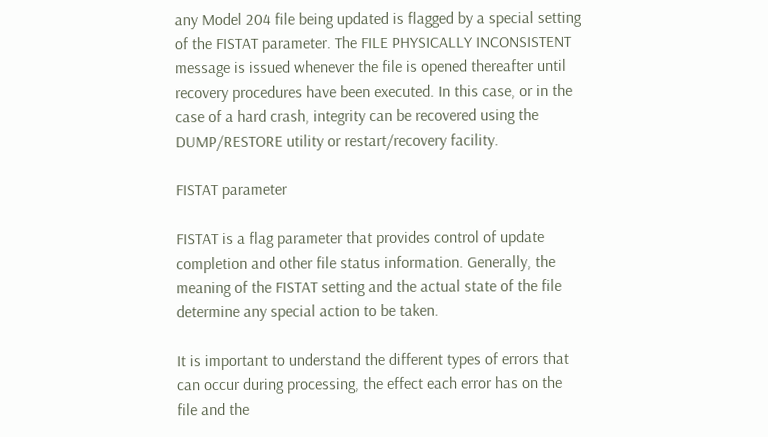any Model 204 file being updated is flagged by a special setting of the FISTAT parameter. The FILE PHYSICALLY INCONSISTENT message is issued whenever the file is opened thereafter until recovery procedures have been executed. In this case, or in the case of a hard crash, integrity can be recovered using the DUMP/RESTORE utility or restart/recovery facility.

FISTAT parameter

FISTAT is a flag parameter that provides control of update completion and other file status information. Generally, the meaning of the FISTAT setting and the actual state of the file determine any special action to be taken.

It is important to understand the different types of errors that can occur during processing, the effect each error has on the file and the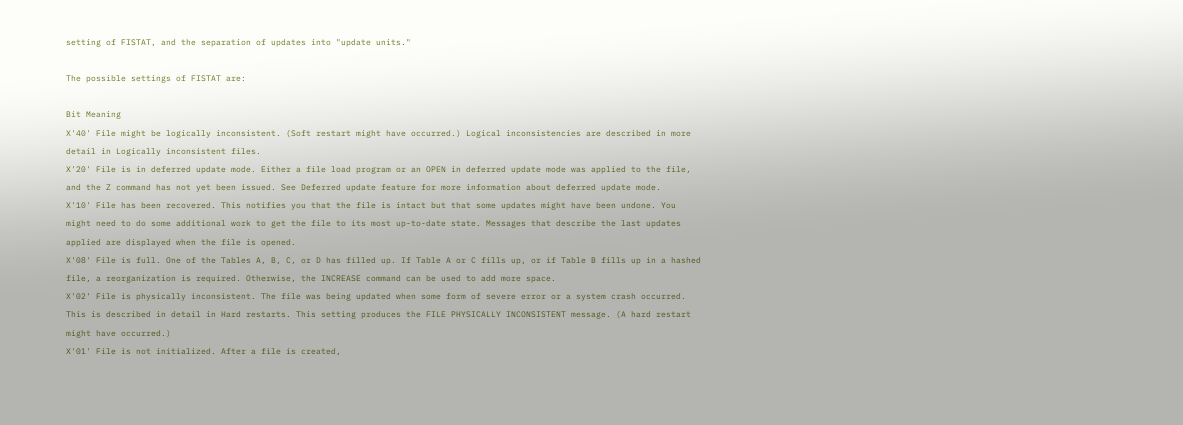setting of FISTAT, and the separation of updates into "update units."

The possible settings of FISTAT are:

Bit Meaning
X'40' File might be logically inconsistent. (Soft restart might have occurred.) Logical inconsistencies are described in more detail in Logically inconsistent files.
X'20' File is in deferred update mode. Either a file load program or an OPEN in deferred update mode was applied to the file, and the Z command has not yet been issued. See Deferred update feature for more information about deferred update mode.
X'10' File has been recovered. This notifies you that the file is intact but that some updates might have been undone. You might need to do some additional work to get the file to its most up-to-date state. Messages that describe the last updates applied are displayed when the file is opened.
X'08' File is full. One of the Tables A, B, C, or D has filled up. If Table A or C fills up, or if Table B fills up in a hashed file, a reorganization is required. Otherwise, the INCREASE command can be used to add more space.
X'02' File is physically inconsistent. The file was being updated when some form of severe error or a system crash occurred. This is described in detail in Hard restarts. This setting produces the FILE PHYSICALLY INCONSISTENT message. (A hard restart might have occurred.)
X'01' File is not initialized. After a file is created,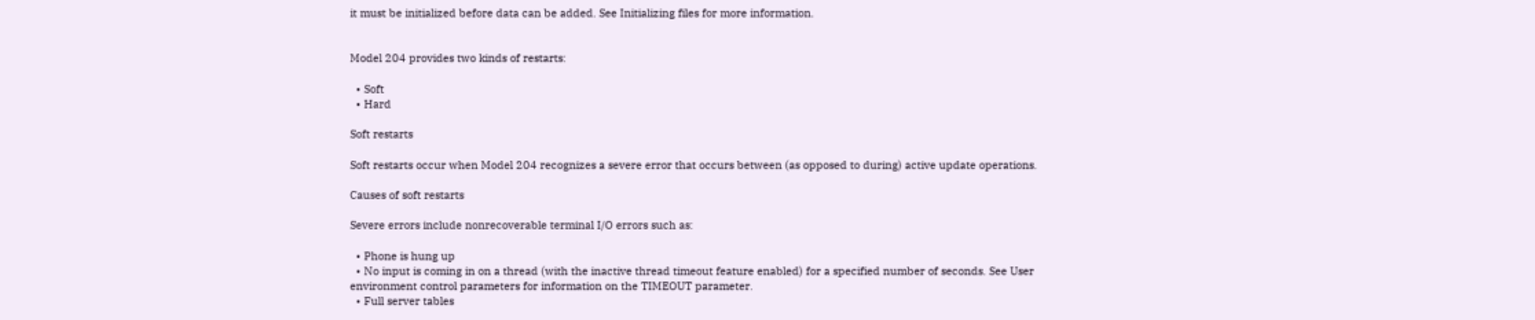it must be initialized before data can be added. See Initializing files for more information.


Model 204 provides two kinds of restarts:

  • Soft
  • Hard

Soft restarts

Soft restarts occur when Model 204 recognizes a severe error that occurs between (as opposed to during) active update operations.

Causes of soft restarts

Severe errors include nonrecoverable terminal I/O errors such as:

  • Phone is hung up
  • No input is coming in on a thread (with the inactive thread timeout feature enabled) for a specified number of seconds. See User environment control parameters for information on the TIMEOUT parameter.
  • Full server tables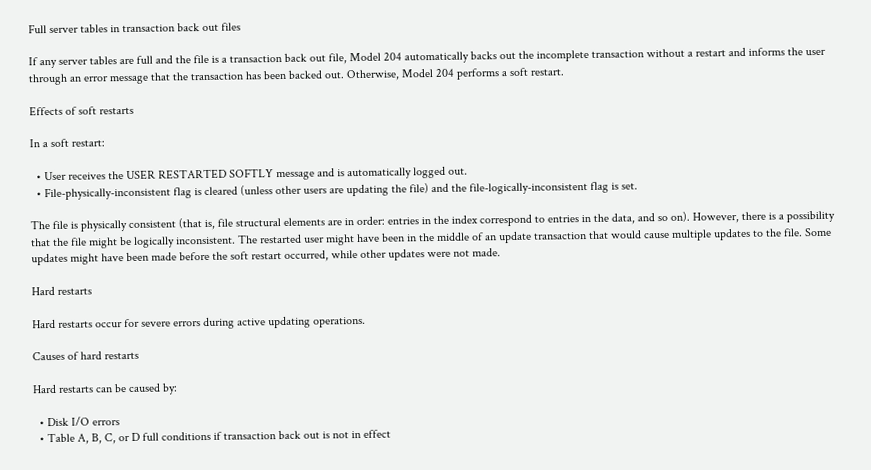Full server tables in transaction back out files

If any server tables are full and the file is a transaction back out file, Model 204 automatically backs out the incomplete transaction without a restart and informs the user through an error message that the transaction has been backed out. Otherwise, Model 204 performs a soft restart.

Effects of soft restarts

In a soft restart:

  • User receives the USER RESTARTED SOFTLY message and is automatically logged out.
  • File-physically-inconsistent flag is cleared (unless other users are updating the file) and the file-logically-inconsistent flag is set.

The file is physically consistent (that is, file structural elements are in order: entries in the index correspond to entries in the data, and so on). However, there is a possibility that the file might be logically inconsistent. The restarted user might have been in the middle of an update transaction that would cause multiple updates to the file. Some updates might have been made before the soft restart occurred, while other updates were not made.

Hard restarts

Hard restarts occur for severe errors during active updating operations.

Causes of hard restarts

Hard restarts can be caused by:

  • Disk I/O errors
  • Table A, B, C, or D full conditions if transaction back out is not in effect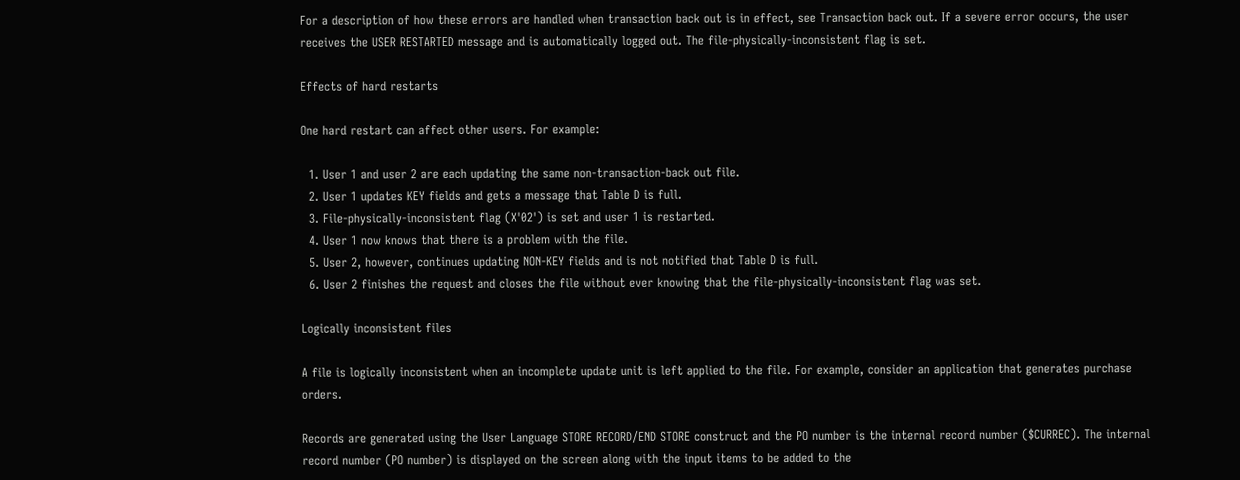For a description of how these errors are handled when transaction back out is in effect, see Transaction back out. If a severe error occurs, the user receives the USER RESTARTED message and is automatically logged out. The file-physically-inconsistent flag is set.

Effects of hard restarts

One hard restart can affect other users. For example:

  1. User 1 and user 2 are each updating the same non-transaction-back out file.
  2. User 1 updates KEY fields and gets a message that Table D is full.
  3. File-physically-inconsistent flag (X'02') is set and user 1 is restarted.
  4. User 1 now knows that there is a problem with the file.
  5. User 2, however, continues updating NON-KEY fields and is not notified that Table D is full.
  6. User 2 finishes the request and closes the file without ever knowing that the file-physically-inconsistent flag was set.

Logically inconsistent files

A file is logically inconsistent when an incomplete update unit is left applied to the file. For example, consider an application that generates purchase orders.

Records are generated using the User Language STORE RECORD/END STORE construct and the PO number is the internal record number ($CURREC). The internal record number (PO number) is displayed on the screen along with the input items to be added to the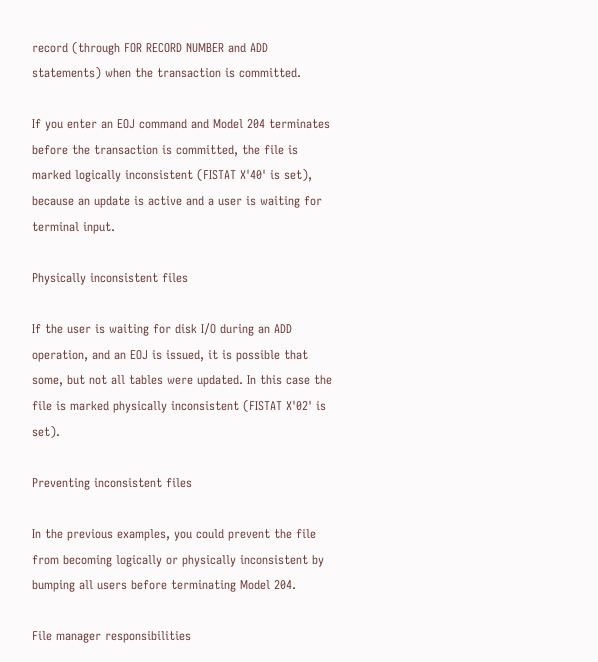record (through FOR RECORD NUMBER and ADD statements) when the transaction is committed.

If you enter an EOJ command and Model 204 terminates before the transaction is committed, the file is marked logically inconsistent (FISTAT X'40' is set), because an update is active and a user is waiting for terminal input.

Physically inconsistent files

If the user is waiting for disk I/O during an ADD operation, and an EOJ is issued, it is possible that some, but not all tables were updated. In this case the file is marked physically inconsistent (FISTAT X'02' is set).

Preventing inconsistent files

In the previous examples, you could prevent the file from becoming logically or physically inconsistent by bumping all users before terminating Model 204.

File manager responsibilities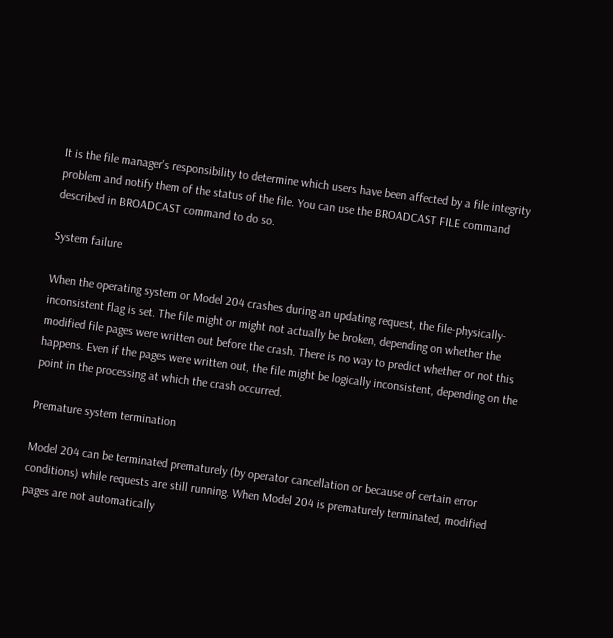It is the file manager's responsibility to determine which users have been affected by a file integrity problem and notify them of the status of the file. You can use the BROADCAST FILE command described in BROADCAST command to do so.

System failure

When the operating system or Model 204 crashes during an updating request, the file-physically-inconsistent flag is set. The file might or might not actually be broken, depending on whether the modified file pages were written out before the crash. There is no way to predict whether or not this happens. Even if the pages were written out, the file might be logically inconsistent, depending on the point in the processing at which the crash occurred.

Premature system termination

Model 204 can be terminated prematurely (by operator cancellation or because of certain error conditions) while requests are still running. When Model 204 is prematurely terminated, modified pages are not automatically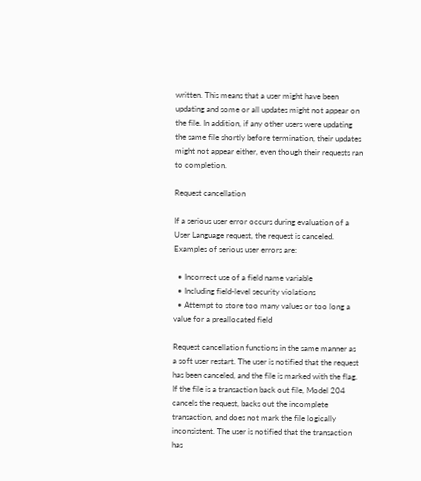written. This means that a user might have been updating and some or all updates might not appear on the file. In addition, if any other users were updating the same file shortly before termination, their updates might not appear either, even though their requests ran to completion.

Request cancellation

If a serious user error occurs during evaluation of a User Language request, the request is canceled. Examples of serious user errors are:

  • Incorrect use of a field name variable
  • Including field-level security violations
  • Attempt to store too many values or too long a value for a preallocated field

Request cancellation functions in the same manner as a soft user restart. The user is notified that the request has been canceled, and the file is marked with the flag. If the file is a transaction back out file, Model 204 cancels the request, backs out the incomplete transaction, and does not mark the file logically inconsistent. The user is notified that the transaction has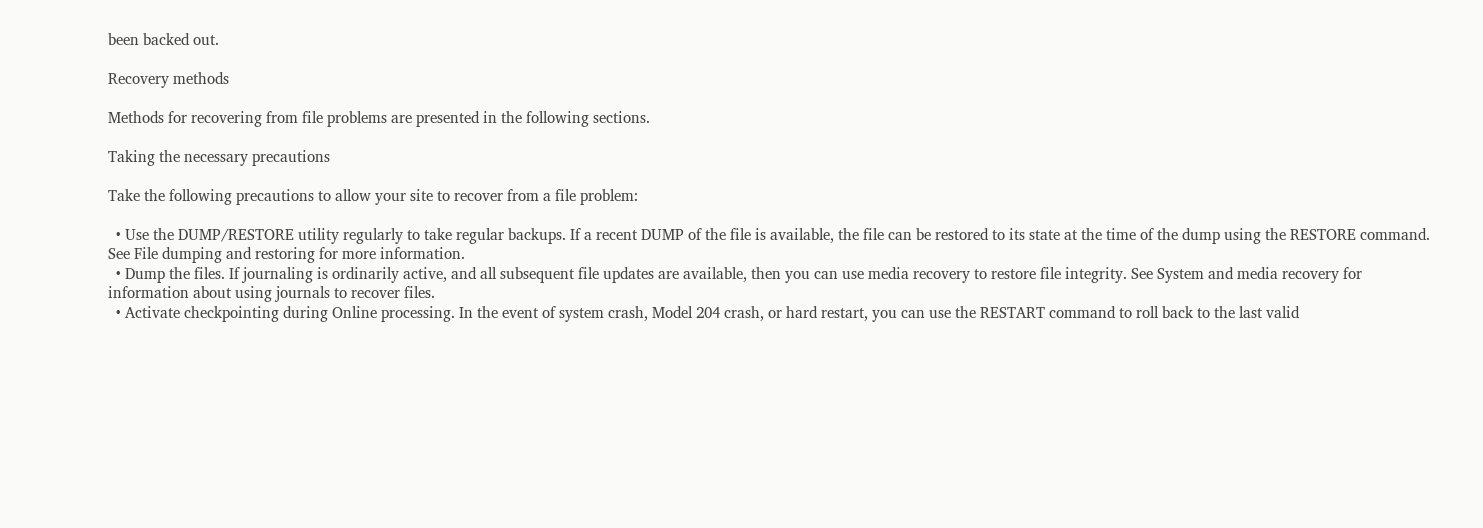been backed out.

Recovery methods

Methods for recovering from file problems are presented in the following sections.

Taking the necessary precautions

Take the following precautions to allow your site to recover from a file problem:

  • Use the DUMP/RESTORE utility regularly to take regular backups. If a recent DUMP of the file is available, the file can be restored to its state at the time of the dump using the RESTORE command. See File dumping and restoring for more information.
  • Dump the files. If journaling is ordinarily active, and all subsequent file updates are available, then you can use media recovery to restore file integrity. See System and media recovery for information about using journals to recover files.
  • Activate checkpointing during Online processing. In the event of system crash, Model 204 crash, or hard restart, you can use the RESTART command to roll back to the last valid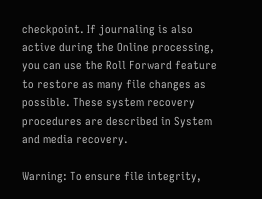checkpoint. If journaling is also active during the Online processing, you can use the Roll Forward feature to restore as many file changes as possible. These system recovery procedures are described in System and media recovery.

Warning: To ensure file integrity,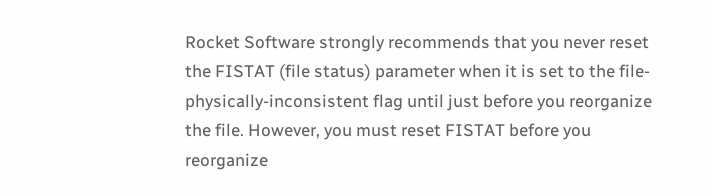Rocket Software strongly recommends that you never reset the FISTAT (file status) parameter when it is set to the file-physically-inconsistent flag until just before you reorganize the file. However, you must reset FISTAT before you reorganize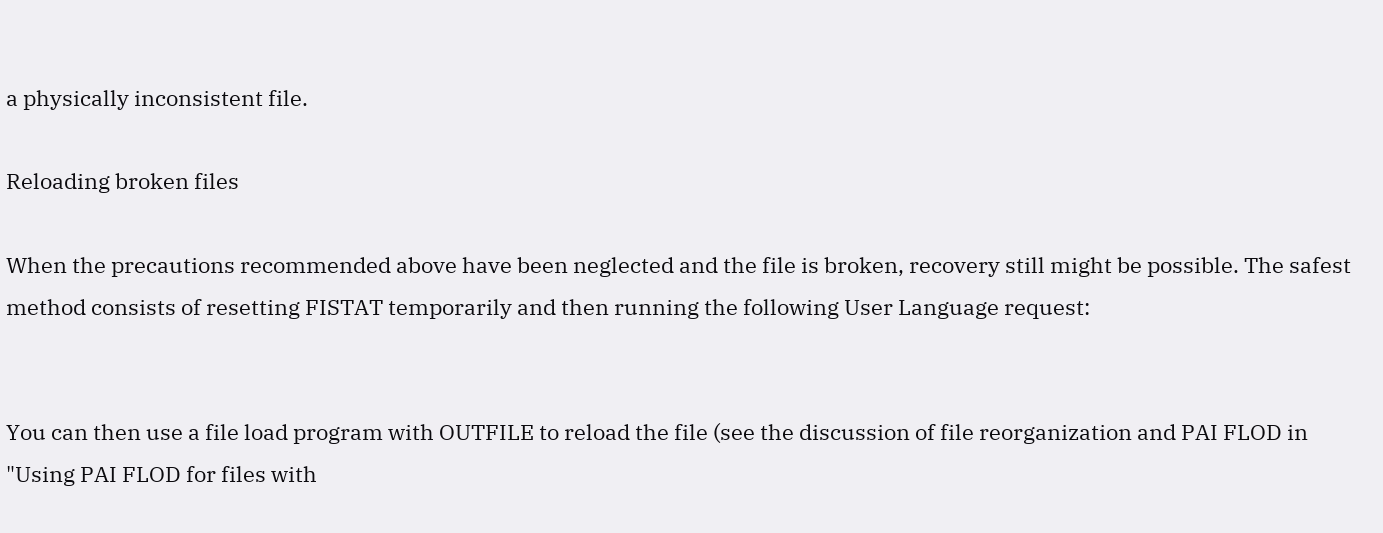a physically inconsistent file.

Reloading broken files

When the precautions recommended above have been neglected and the file is broken, recovery still might be possible. The safest method consists of resetting FISTAT temporarily and then running the following User Language request:


You can then use a file load program with OUTFILE to reload the file (see the discussion of file reorganization and PAI FLOD in "Using PAI FLOD for files with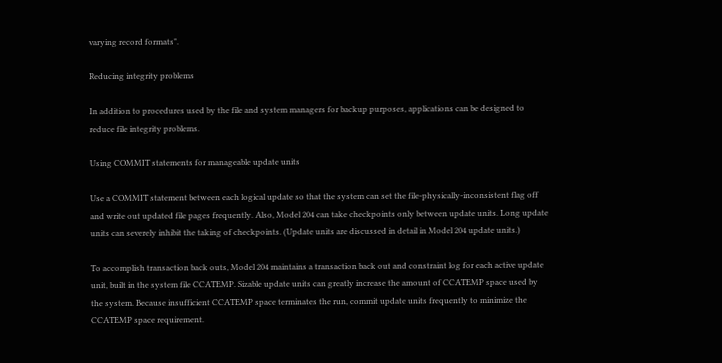varying record formats".

Reducing integrity problems

In addition to procedures used by the file and system managers for backup purposes, applications can be designed to reduce file integrity problems.

Using COMMIT statements for manageable update units

Use a COMMIT statement between each logical update so that the system can set the file-physically-inconsistent flag off and write out updated file pages frequently. Also, Model 204 can take checkpoints only between update units. Long update units can severely inhibit the taking of checkpoints. (Update units are discussed in detail in Model 204 update units.)

To accomplish transaction back outs, Model 204 maintains a transaction back out and constraint log for each active update unit, built in the system file CCATEMP. Sizable update units can greatly increase the amount of CCATEMP space used by the system. Because insufficient CCATEMP space terminates the run, commit update units frequently to minimize the CCATEMP space requirement.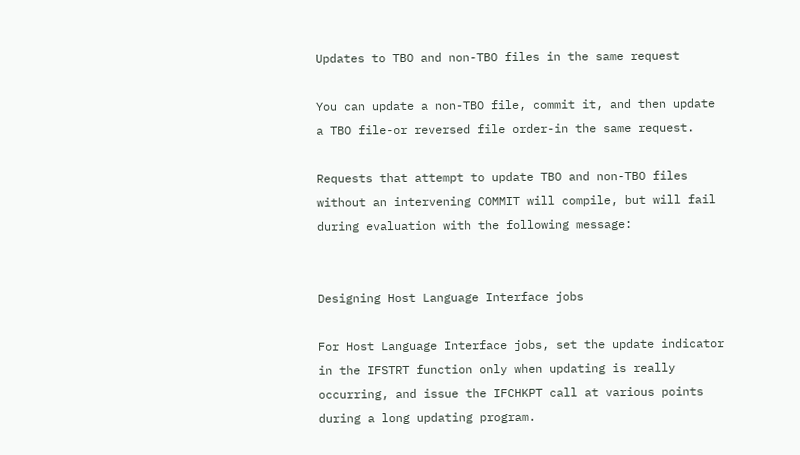Updates to TBO and non-TBO files in the same request

You can update a non-TBO file, commit it, and then update a TBO file-or reversed file order-in the same request.

Requests that attempt to update TBO and non-TBO files without an intervening COMMIT will compile, but will fail during evaluation with the following message:


Designing Host Language Interface jobs

For Host Language Interface jobs, set the update indicator in the IFSTRT function only when updating is really occurring, and issue the IFCHKPT call at various points during a long updating program.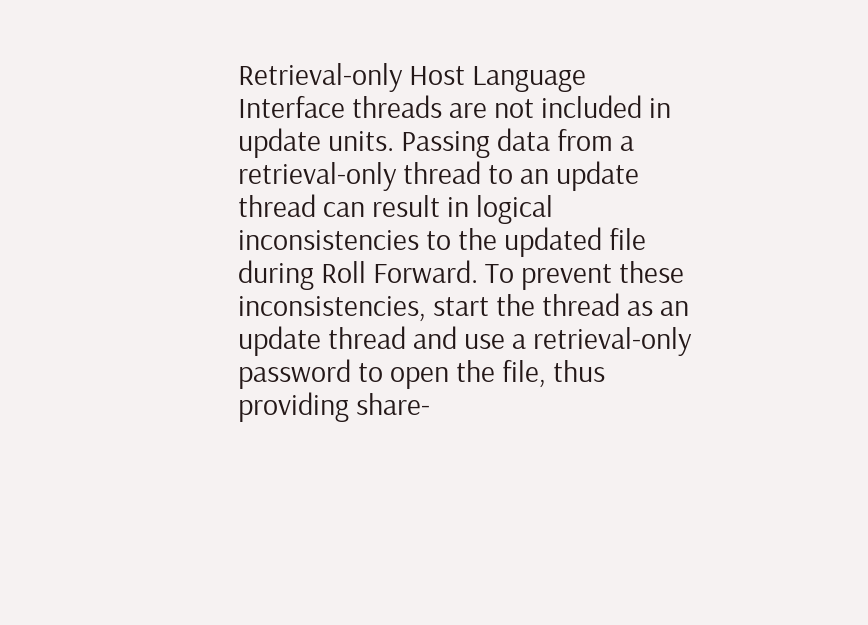Retrieval-only Host Language Interface threads are not included in update units. Passing data from a retrieval-only thread to an update thread can result in logical inconsistencies to the updated file during Roll Forward. To prevent these inconsistencies, start the thread as an update thread and use a retrieval-only password to open the file, thus providing share-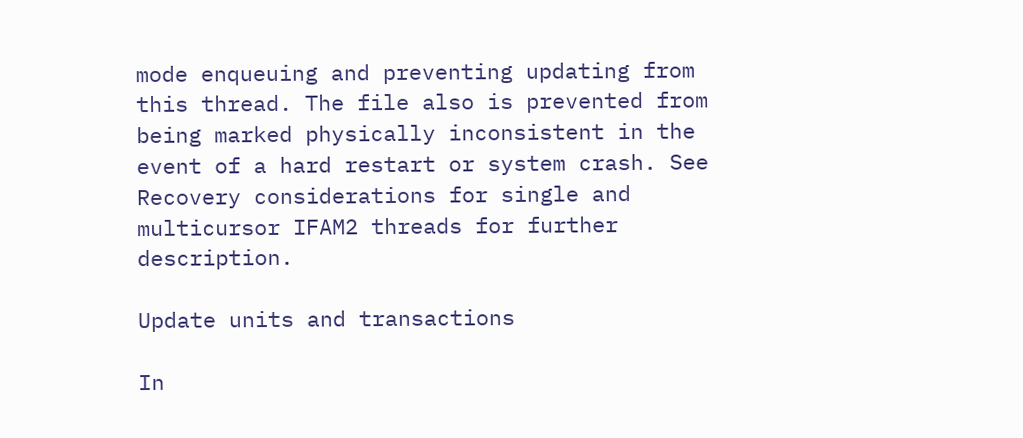mode enqueuing and preventing updating from this thread. The file also is prevented from being marked physically inconsistent in the event of a hard restart or system crash. See Recovery considerations for single and multicursor IFAM2 threads for further description.

Update units and transactions

In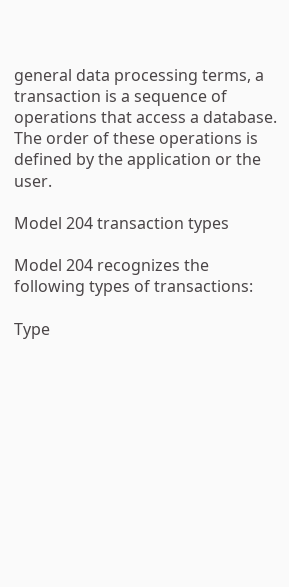general data processing terms, a transaction is a sequence of operations that access a database. The order of these operations is defined by the application or the user.

Model 204 transaction types

Model 204 recognizes the following types of transactions:

Type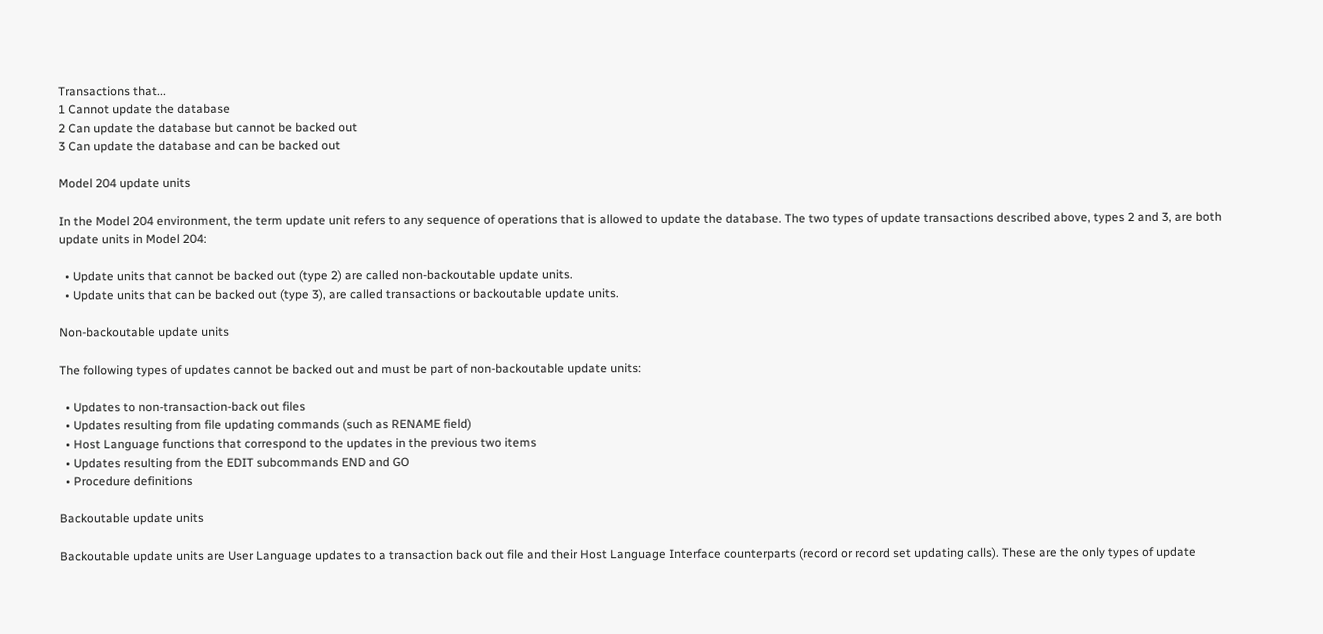Transactions that...
1 Cannot update the database
2 Can update the database but cannot be backed out
3 Can update the database and can be backed out

Model 204 update units

In the Model 204 environment, the term update unit refers to any sequence of operations that is allowed to update the database. The two types of update transactions described above, types 2 and 3, are both update units in Model 204:

  • Update units that cannot be backed out (type 2) are called non-backoutable update units.
  • Update units that can be backed out (type 3), are called transactions or backoutable update units.

Non-backoutable update units

The following types of updates cannot be backed out and must be part of non-backoutable update units:

  • Updates to non-transaction-back out files
  • Updates resulting from file updating commands (such as RENAME field)
  • Host Language functions that correspond to the updates in the previous two items
  • Updates resulting from the EDIT subcommands END and GO
  • Procedure definitions

Backoutable update units

Backoutable update units are User Language updates to a transaction back out file and their Host Language Interface counterparts (record or record set updating calls). These are the only types of update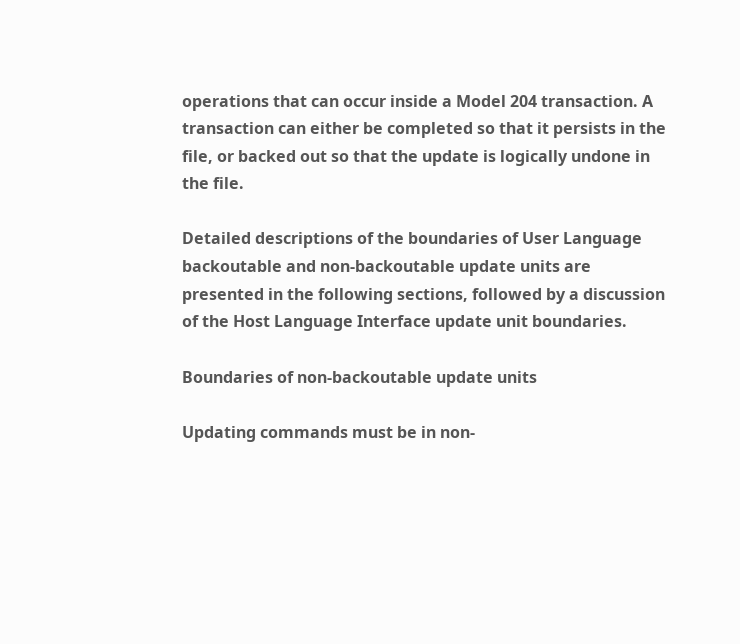operations that can occur inside a Model 204 transaction. A transaction can either be completed so that it persists in the file, or backed out so that the update is logically undone in the file.

Detailed descriptions of the boundaries of User Language backoutable and non-backoutable update units are presented in the following sections, followed by a discussion of the Host Language Interface update unit boundaries.

Boundaries of non-backoutable update units

Updating commands must be in non-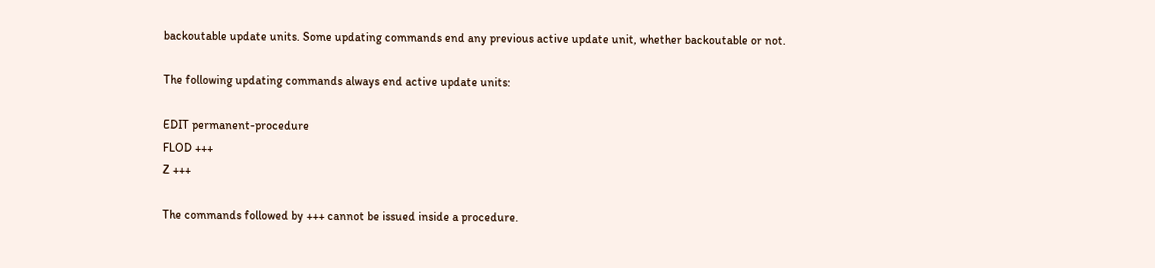backoutable update units. Some updating commands end any previous active update unit, whether backoutable or not.

The following updating commands always end active update units:

EDIT permanent-procedure
FLOD +++
Z +++

The commands followed by +++ cannot be issued inside a procedure.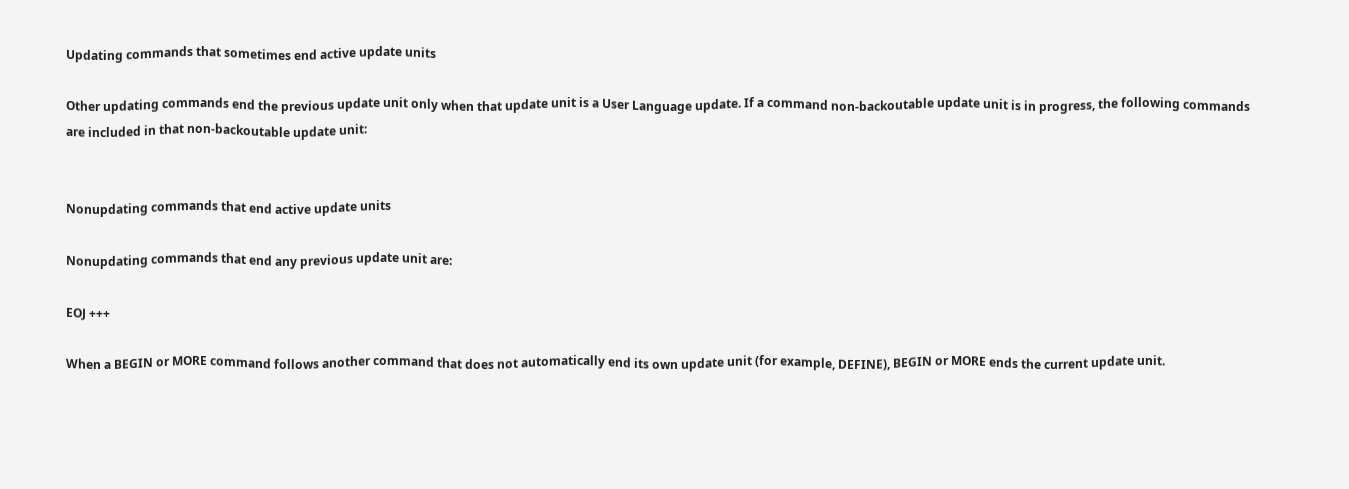Updating commands that sometimes end active update units

Other updating commands end the previous update unit only when that update unit is a User Language update. If a command non-backoutable update unit is in progress, the following commands are included in that non-backoutable update unit:


Nonupdating commands that end active update units

Nonupdating commands that end any previous update unit are:

EOJ +++

When a BEGIN or MORE command follows another command that does not automatically end its own update unit (for example, DEFINE), BEGIN or MORE ends the current update unit.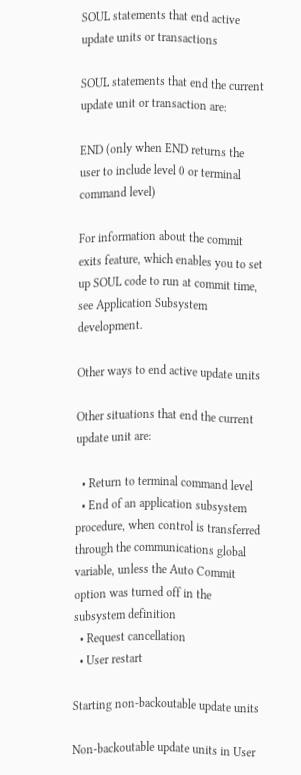SOUL statements that end active update units or transactions

SOUL statements that end the current update unit or transaction are:

END (only when END returns the user to include level 0 or terminal command level)

For information about the commit exits feature, which enables you to set up SOUL code to run at commit time, see Application Subsystem development.

Other ways to end active update units

Other situations that end the current update unit are:

  • Return to terminal command level
  • End of an application subsystem procedure, when control is transferred through the communications global variable, unless the Auto Commit option was turned off in the subsystem definition
  • Request cancellation
  • User restart

Starting non-backoutable update units

Non-backoutable update units in User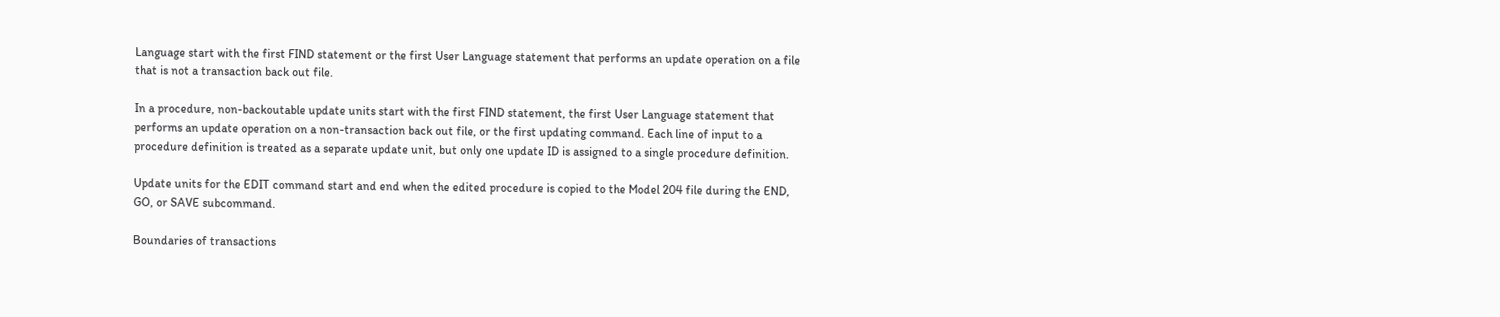Language start with the first FIND statement or the first User Language statement that performs an update operation on a file that is not a transaction back out file.

In a procedure, non-backoutable update units start with the first FIND statement, the first User Language statement that performs an update operation on a non-transaction back out file, or the first updating command. Each line of input to a procedure definition is treated as a separate update unit, but only one update ID is assigned to a single procedure definition.

Update units for the EDIT command start and end when the edited procedure is copied to the Model 204 file during the END, GO, or SAVE subcommand.

Boundaries of transactions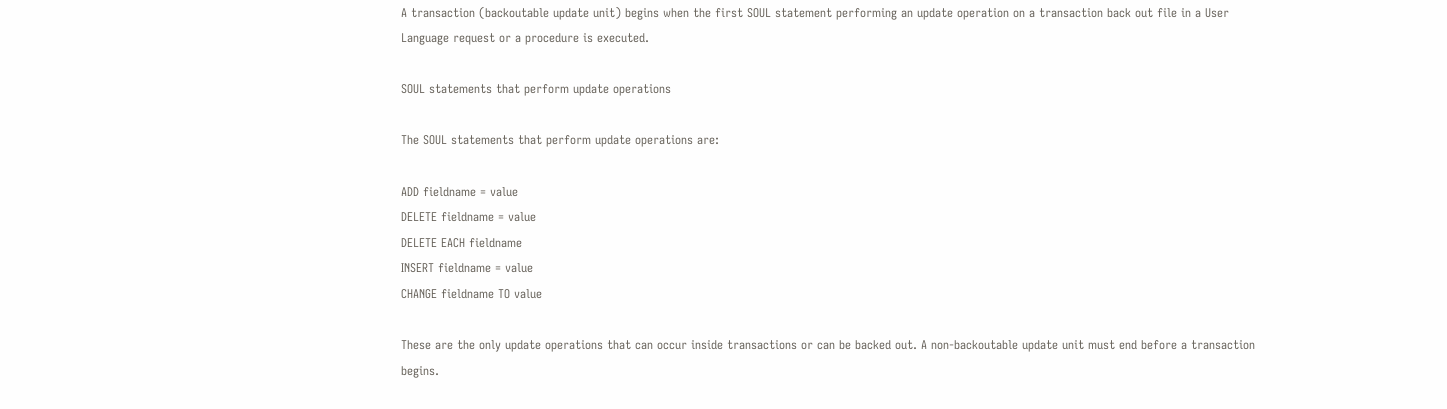A transaction (backoutable update unit) begins when the first SOUL statement performing an update operation on a transaction back out file in a User Language request or a procedure is executed.

SOUL statements that perform update operations

The SOUL statements that perform update operations are:

ADD fieldname = value
DELETE fieldname = value
DELETE EACH fieldname
INSERT fieldname = value
CHANGE fieldname TO value

These are the only update operations that can occur inside transactions or can be backed out. A non-backoutable update unit must end before a transaction begins.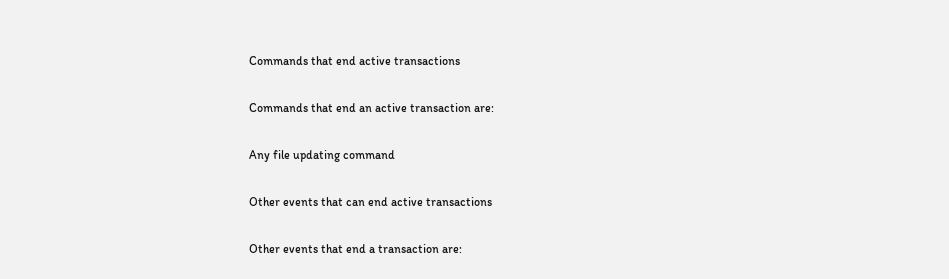Commands that end active transactions

Commands that end an active transaction are:

Any file updating command

Other events that can end active transactions

Other events that end a transaction are: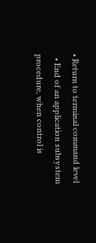• Return to terminal command level
  • End of an application subsystem procedure, when control is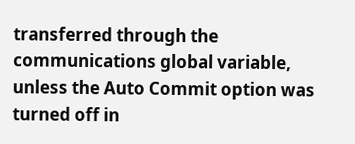transferred through the communications global variable, unless the Auto Commit option was turned off in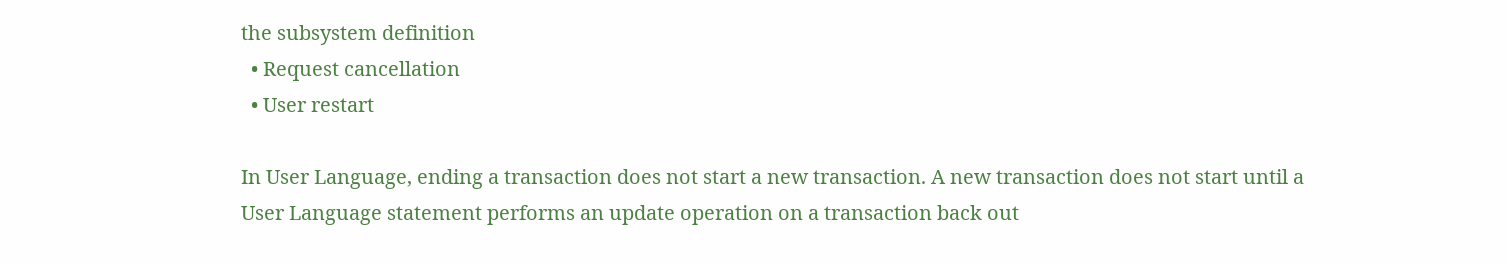the subsystem definition
  • Request cancellation
  • User restart

In User Language, ending a transaction does not start a new transaction. A new transaction does not start until a User Language statement performs an update operation on a transaction back out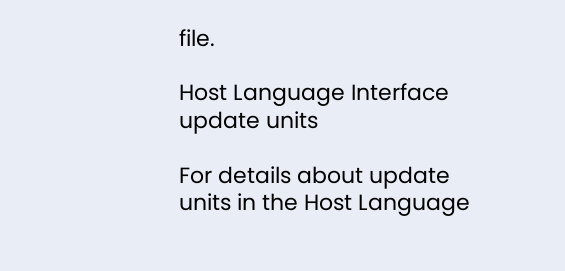file.

Host Language Interface update units

For details about update units in the Host Language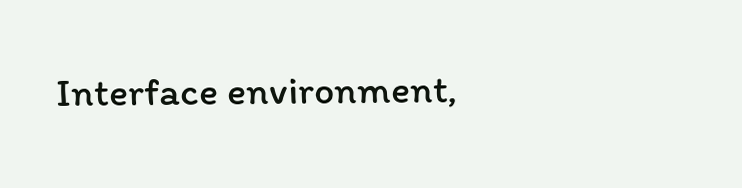Interface environment,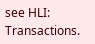see HLI: Transactions.